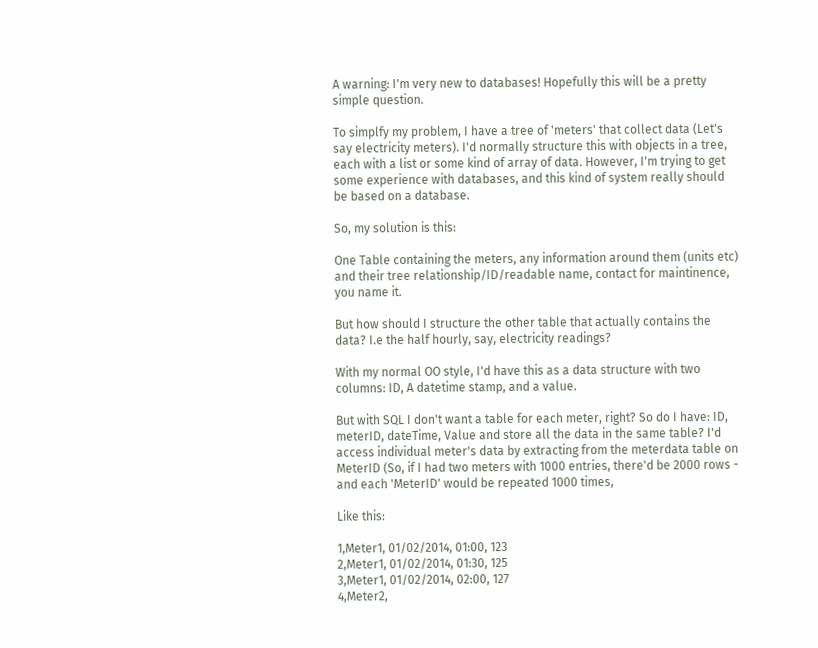A warning: I'm very new to databases! Hopefully this will be a pretty simple question.

To simplfy my problem, I have a tree of 'meters' that collect data (Let's say electricity meters). I'd normally structure this with objects in a tree, each with a list or some kind of array of data. However, I'm trying to get some experience with databases, and this kind of system really should be based on a database.

So, my solution is this:

One Table containing the meters, any information around them (units etc) and their tree relationship/ID/readable name, contact for maintinence, you name it.

But how should I structure the other table that actually contains the data? I.e the half hourly, say, electricity readings?

With my normal OO style, I'd have this as a data structure with two columns: ID, A datetime stamp, and a value.

But with SQL I don't want a table for each meter, right? So do I have: ID, meterID, dateTime, Value and store all the data in the same table? I'd access individual meter's data by extracting from the meterdata table on MeterID (So, if I had two meters with 1000 entries, there'd be 2000 rows - and each 'MeterID' would be repeated 1000 times,

Like this:

1,Meter1, 01/02/2014, 01:00, 123
2,Meter1, 01/02/2014, 01:30, 125
3,Meter1, 01/02/2014, 02:00, 127
4,Meter2,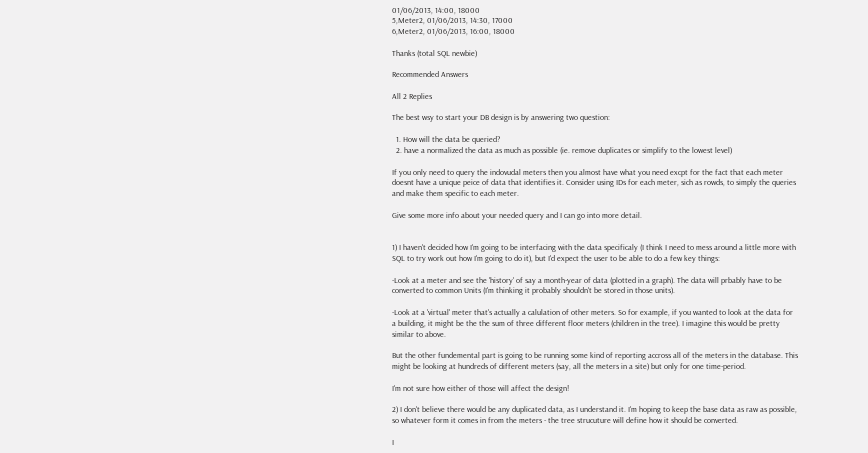01/06/2013, 14:00, 18000
5,Meter2, 01/06/2013, 14:30, 17000
6,Meter2, 01/06/2013, 16:00, 18000

Thanks (total SQL newbie)

Recommended Answers

All 2 Replies

The best wsy to start your DB design is by answering two question:

  1. How will the data be queried?
  2. have a normalized the data as much as possible (ie. remove duplicates or simplify to the lowest level)

If you only need to query the indovudal meters then you almost have what you need excpt for the fact that each meter doesnt have a unique peice of data that identifies it. Consider using IDs for each meter, sich as rowds, to simply the queries and make them specific to each meter.

Give some more info about your needed query and I can go into more detail.


1) I haven't decided how I'm going to be interfacing with the data specificaly (I think I need to mess around a little more with SQL to try work out how I'm going to do it), but I'd expect the user to be able to do a few key things:

-Look at a meter and see the 'history' of say a month-year of data (plotted in a graph). The data will prbably have to be converted to common Units (I'm thinking it probably shouldn't be stored in those units).

-Look at a 'virtual' meter that's actually a calulation of other meters. So for example, if you wanted to look at the data for a building, it might be the the sum of three different floor meters (children in the tree). I imagine this would be pretty similar to above.

But the other fundemental part is going to be running some kind of reporting accross all of the meters in the database. This might be looking at hundreds of different meters (say, all the meters in a site) but only for one time-period.

I'm not sure how either of those will affect the design!

2) I don't believe there would be any duplicated data, as I understand it. I'm hoping to keep the base data as raw as possible, so whatever form it comes in from the meters - the tree strucuture will define how it should be converted.

I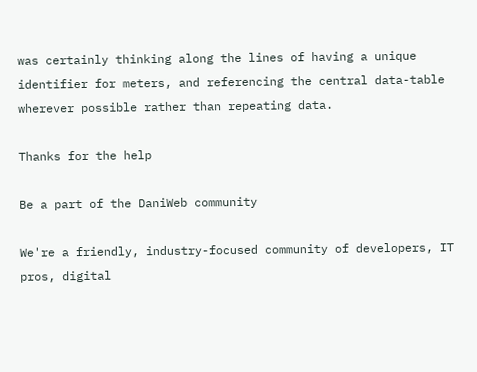was certainly thinking along the lines of having a unique identifier for meters, and referencing the central data-table wherever possible rather than repeating data.

Thanks for the help

Be a part of the DaniWeb community

We're a friendly, industry-focused community of developers, IT pros, digital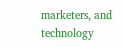marketers, and technology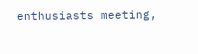enthusiasts meeting,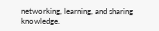networking, learning, and sharing knowledge.